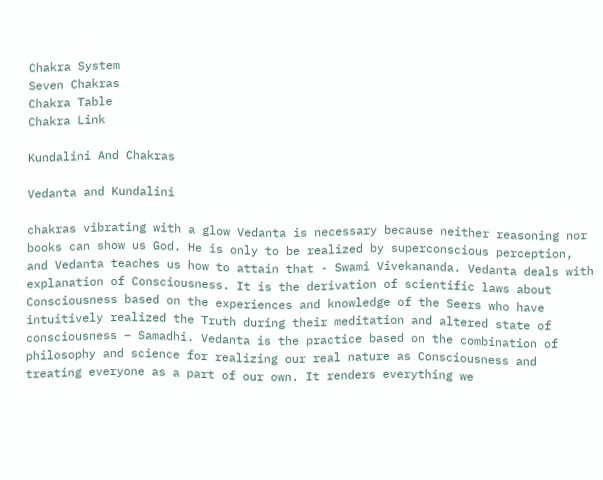Chakra System
Seven Chakras
Chakra Table
Chakra Link

Kundalini And Chakras

Vedanta and Kundalini

chakras vibrating with a glow Vedanta is necessary because neither reasoning nor books can show us God. He is only to be realized by superconscious perception, and Vedanta teaches us how to attain that - Swami Vivekananda. Vedanta deals with explanation of Consciousness. It is the derivation of scientific laws about Consciousness based on the experiences and knowledge of the Seers who have intuitively realized the Truth during their meditation and altered state of consciousness – Samadhi. Vedanta is the practice based on the combination of philosophy and science for realizing our real nature as Consciousness and treating everyone as a part of our own. It renders everything we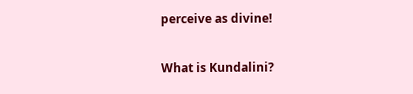perceive as divine!

What is Kundalini?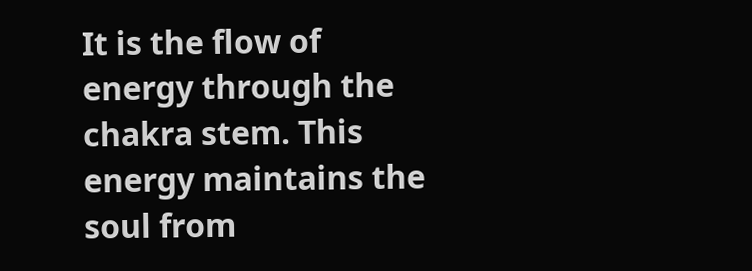It is the flow of energy through the chakra stem. This energy maintains the soul from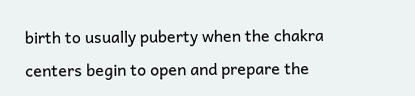birth to usually puberty when the chakra centers begin to open and prepare the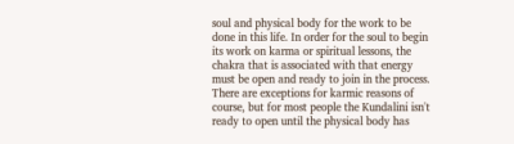soul and physical body for the work to be done in this life. In order for the soul to begin its work on karma or spiritual lessons, the chakra that is associated with that energy must be open and ready to join in the process. There are exceptions for karmic reasons of course, but for most people the Kundalini isn't ready to open until the physical body has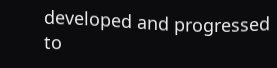developed and progressed to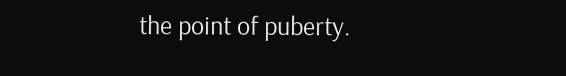the point of puberty.